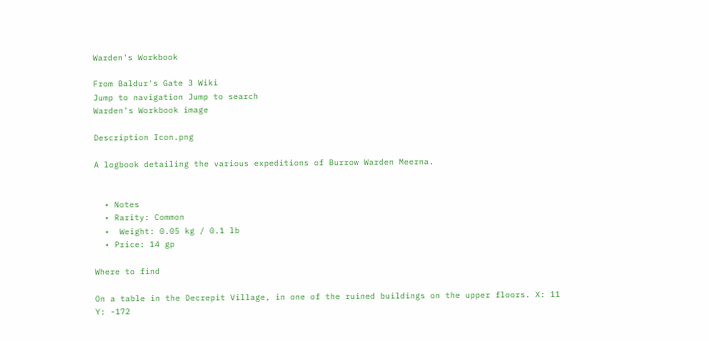Warden's Workbook

From Baldur's Gate 3 Wiki
Jump to navigation Jump to search
Warden's Workbook image

Description Icon.png

A logbook detailing the various expeditions of Burrow Warden Meerna.


  • Notes
  • Rarity: Common
  •  Weight: 0.05 kg / 0.1 lb
  • Price: 14 gp

Where to find

On a table in the Decrepit Village, in one of the ruined buildings on the upper floors. X: 11 Y: -172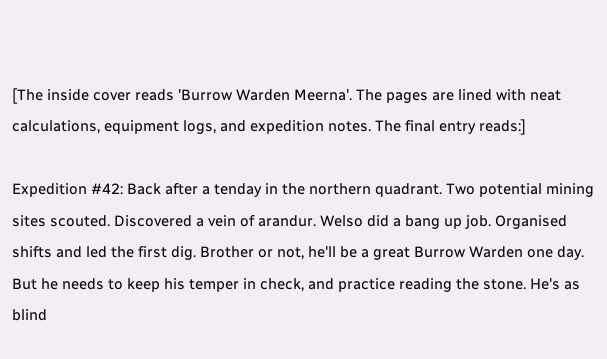[The inside cover reads 'Burrow Warden Meerna'. The pages are lined with neat calculations, equipment logs, and expedition notes. The final entry reads:]

Expedition #42: Back after a tenday in the northern quadrant. Two potential mining sites scouted. Discovered a vein of arandur. Welso did a bang up job. Organised shifts and led the first dig. Brother or not, he'll be a great Burrow Warden one day. But he needs to keep his temper in check, and practice reading the stone. He's as blind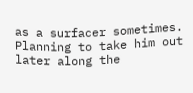as a surfacer sometimes. Planning to take him out later along the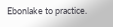Ebonlake to practice.